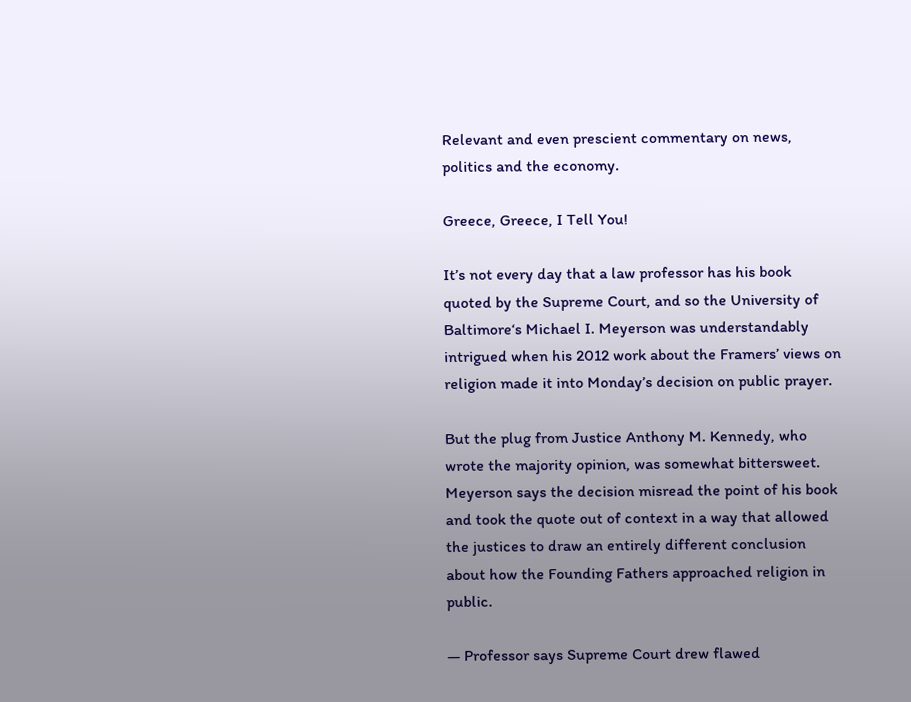Relevant and even prescient commentary on news, politics and the economy.

Greece, Greece, I Tell You!

It’s not every day that a law professor has his book quoted by the Supreme Court, and so the University of Baltimore‘s Michael I. Meyerson was understandably intrigued when his 2012 work about the Framers’ views on religion made it into Monday’s decision on public prayer.

But the plug from Justice Anthony M. Kennedy, who wrote the majority opinion, was somewhat bittersweet. Meyerson says the decision misread the point of his book and took the quote out of context in a way that allowed the justices to draw an entirely different conclusion about how the Founding Fathers approached religion in public.

— Professor says Supreme Court drew flawed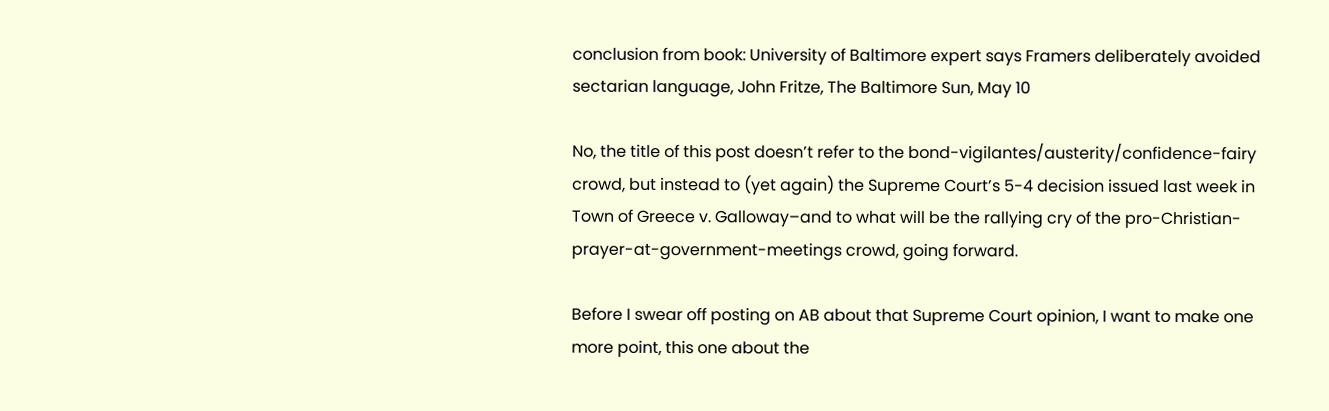conclusion from book: University of Baltimore expert says Framers deliberately avoided sectarian language, John Fritze, The Baltimore Sun, May 10

No, the title of this post doesn’t refer to the bond-vigilantes/austerity/confidence-fairy crowd, but instead to (yet again) the Supreme Court’s 5-4 decision issued last week in Town of Greece v. Galloway–and to what will be the rallying cry of the pro-Christian-prayer-at-government-meetings crowd, going forward.

Before I swear off posting on AB about that Supreme Court opinion, I want to make one more point, this one about the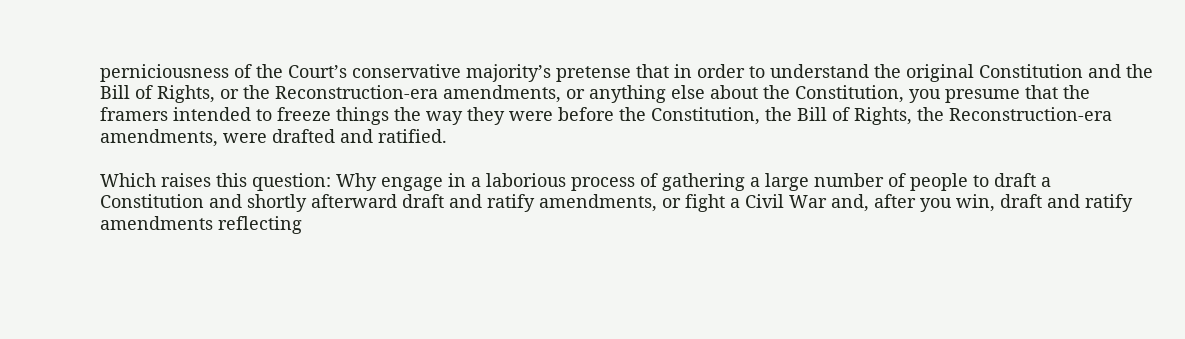perniciousness of the Court’s conservative majority’s pretense that in order to understand the original Constitution and the Bill of Rights, or the Reconstruction-era amendments, or anything else about the Constitution, you presume that the framers intended to freeze things the way they were before the Constitution, the Bill of Rights, the Reconstruction-era amendments, were drafted and ratified.

Which raises this question: Why engage in a laborious process of gathering a large number of people to draft a Constitution and shortly afterward draft and ratify amendments, or fight a Civil War and, after you win, draft and ratify amendments reflecting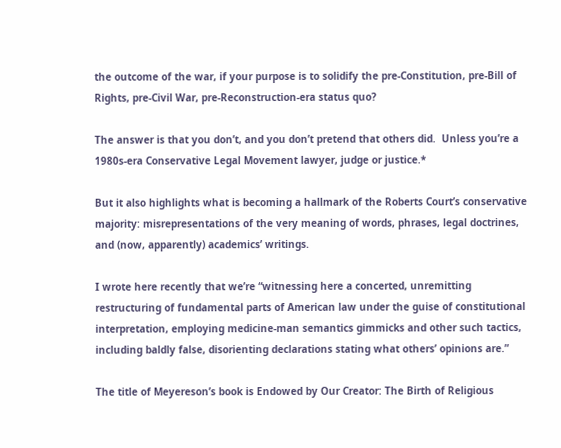the outcome of the war, if your purpose is to solidify the pre-Constitution, pre-Bill of Rights, pre-Civil War, pre-Reconstruction-era status quo?

The answer is that you don’t, and you don’t pretend that others did.  Unless you’re a 1980s-era Conservative Legal Movement lawyer, judge or justice.*

But it also highlights what is becoming a hallmark of the Roberts Court’s conservative majority: misrepresentations of the very meaning of words, phrases, legal doctrines, and (now, apparently) academics’ writings.

I wrote here recently that we’re “witnessing here a concerted, unremitting restructuring of fundamental parts of American law under the guise of constitutional interpretation, employing medicine-man semantics gimmicks and other such tactics, including baldly false, disorienting declarations stating what others’ opinions are.”

The title of Meyereson’s book is Endowed by Our Creator: The Birth of Religious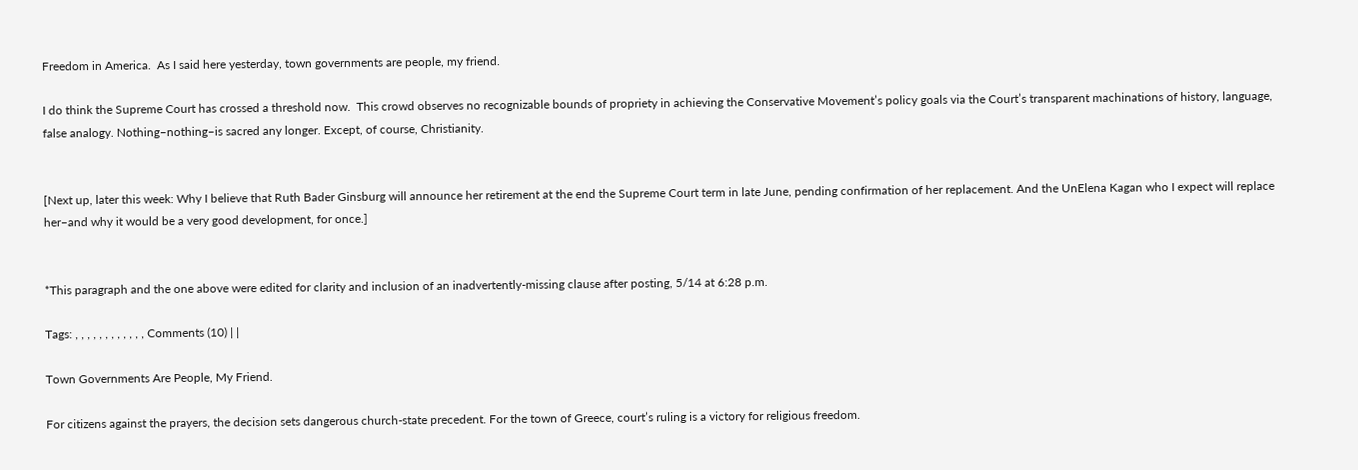Freedom in America.  As I said here yesterday, town governments are people, my friend.

I do think the Supreme Court has crossed a threshold now.  This crowd observes no recognizable bounds of propriety in achieving the Conservative Movement’s policy goals via the Court’s transparent machinations of history, language, false analogy. Nothing–nothing–is sacred any longer. Except, of course, Christianity.


[Next up, later this week: Why I believe that Ruth Bader Ginsburg will announce her retirement at the end the Supreme Court term in late June, pending confirmation of her replacement. And the UnElena Kagan who I expect will replace her–and why it would be a very good development, for once.]


*This paragraph and the one above were edited for clarity and inclusion of an inadvertently-missing clause after posting, 5/14 at 6:28 p.m.

Tags: , , , , , , , , , , , , Comments (10) | |

Town Governments Are People, My Friend.

For citizens against the prayers, the decision sets dangerous church-state precedent. For the town of Greece, court’s ruling is a victory for religious freedom.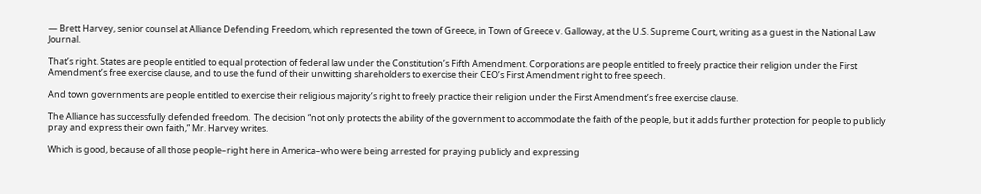— Brett Harvey, senior counsel at Alliance Defending Freedom, which represented the town of Greece, in Town of Greece v. Galloway, at the U.S. Supreme Court, writing as a guest in the National Law Journal.

That’s right. States are people entitled to equal protection of federal law under the Constitution’s Fifth Amendment. Corporations are people entitled to freely practice their religion under the First Amendment’s free exercise clause, and to use the fund of their unwitting shareholders to exercise their CEO’s First Amendment right to free speech.

And town governments are people entitled to exercise their religious majority’s right to freely practice their religion under the First Amendment’s free exercise clause.

The Alliance has successfully defended freedom.  The decision “not only protects the ability of the government to accommodate the faith of the people, but it adds further protection for people to publicly pray and express their own faith,” Mr. Harvey writes.

Which is good, because of all those people–right here in America–who were being arrested for praying publicly and expressing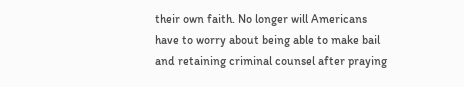their own faith. No longer will Americans have to worry about being able to make bail and retaining criminal counsel after praying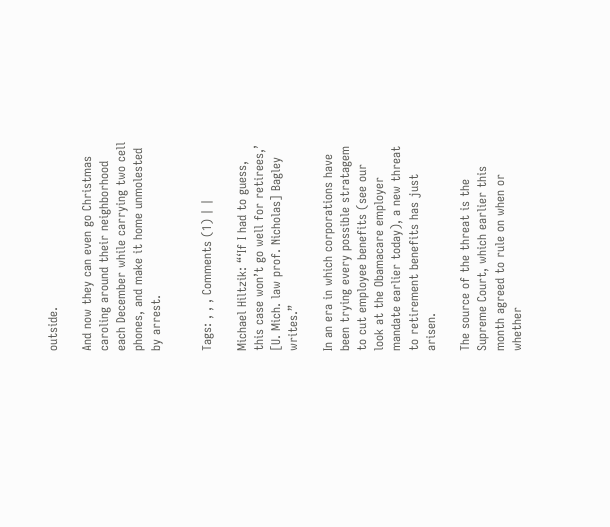outside.

And now they can even go Christmas caroling around their neighborhood each December while carrying two cell phones, and make it home unmolested by arrest.


Tags: , , , Comments (1) | |

Michael Hiltzik: “‘If I had to guess, this case won’t go well for retirees,’ [U. Mich. law prof. Nicholas] Bagley writes.”

In an era in which corporations have been trying every possible stratagem to cut employee benefits (see our look at the Obamacare employer mandate earlier today), a new threat to retirement benefits has just arisen.

The source of the threat is the Supreme Court, which earlier this month agreed to rule on when or whether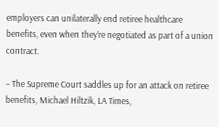employers can unilaterally end retiree healthcare benefits, even when they’re negotiated as part of a union contract.

– The Supreme Court saddles up for an attack on retiree benefits, Michael Hiltzik, LA Times,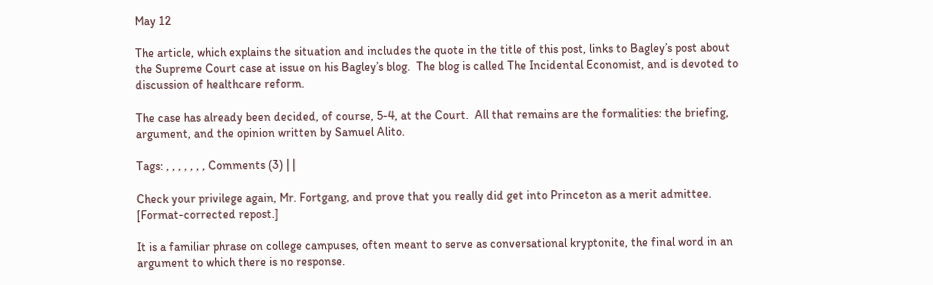May 12

The article, which explains the situation and includes the quote in the title of this post, links to Bagley’s post about the Supreme Court case at issue on his Bagley’s blog.  The blog is called The Incidental Economist, and is devoted to discussion of healthcare reform.

The case has already been decided, of course, 5-4, at the Court.  All that remains are the formalities: the briefing, argument, and the opinion written by Samuel Alito.

Tags: , , , , , , , Comments (3) | |

Check your privilege again, Mr. Fortgang, and prove that you really did get into Princeton as a merit admittee. [Format-corrected repost.]

It is a familiar phrase on college campuses, often meant to serve as conversational kryptonite, the final word in an argument to which there is no response.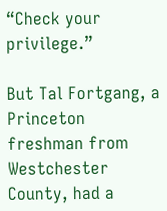“Check your privilege.”

But Tal Fortgang, a Princeton freshman from Westchester County, had a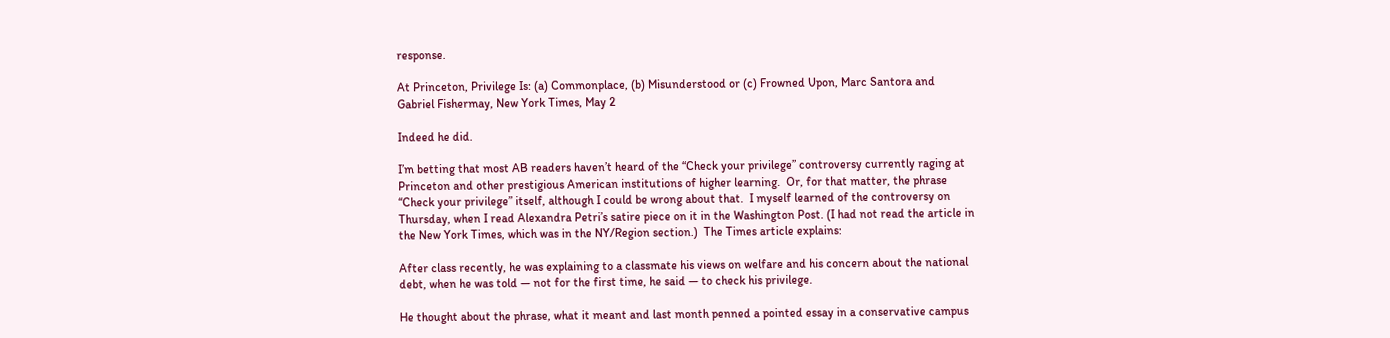response.

At Princeton, Privilege Is: (a) Commonplace, (b) Misunderstood or (c) Frowned Upon, Marc Santora and Gabriel Fishermay, New York Times, May 2

Indeed he did.

I’m betting that most AB readers haven’t heard of the “Check your privilege” controversy currently raging at Princeton and other prestigious American institutions of higher learning.  Or, for that matter, the phrase “Check your privilege” itself, although I could be wrong about that.  I myself learned of the controversy on Thursday, when I read Alexandra Petri’s satire piece on it in the Washington Post. (I had not read the article in the New York Times, which was in the NY/Region section.)  The Times article explains:

After class recently, he was explaining to a classmate his views on welfare and his concern about the national debt, when he was told — not for the first time, he said — to check his privilege.

He thought about the phrase, what it meant and last month penned a pointed essay in a conservative campus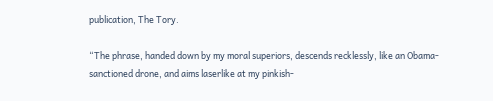publication, The Tory.

“The phrase, handed down by my moral superiors, descends recklessly, like an Obama-sanctioned drone, and aims laserlike at my pinkish-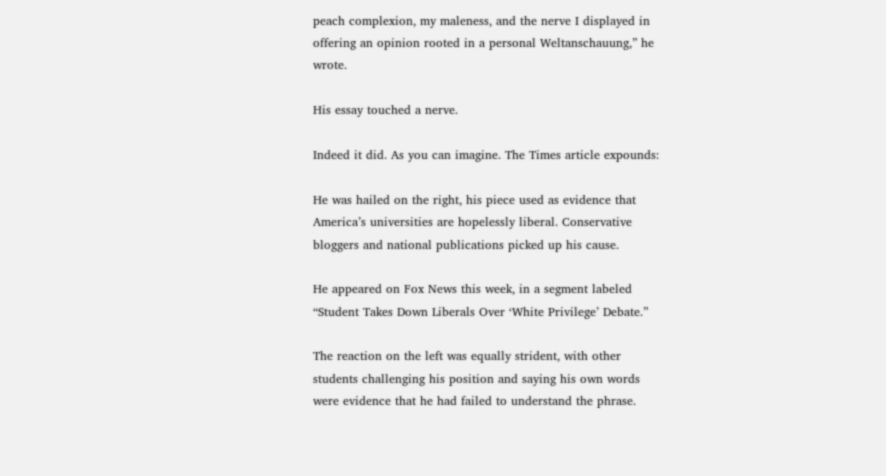peach complexion, my maleness, and the nerve I displayed in offering an opinion rooted in a personal Weltanschauung,” he wrote.

His essay touched a nerve.

Indeed it did. As you can imagine. The Times article expounds:

He was hailed on the right, his piece used as evidence that America’s universities are hopelessly liberal. Conservative bloggers and national publications picked up his cause.

He appeared on Fox News this week, in a segment labeled “Student Takes Down Liberals Over ‘White Privilege’ Debate.”

The reaction on the left was equally strident, with other students challenging his position and saying his own words were evidence that he had failed to understand the phrase.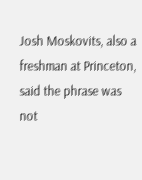Josh Moskovits, also a freshman at Princeton, said the phrase was not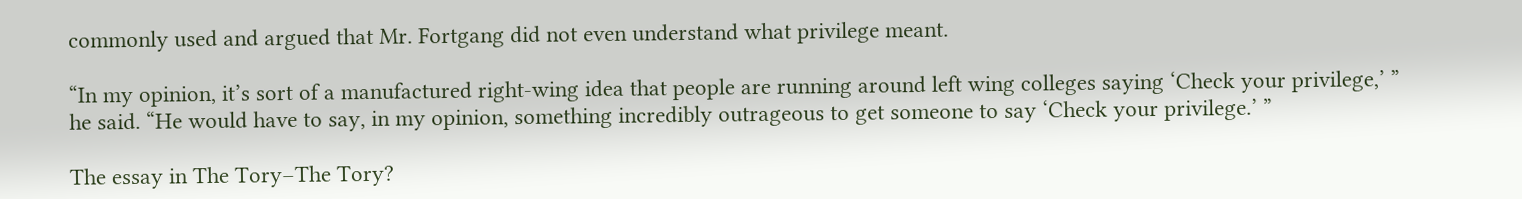commonly used and argued that Mr. Fortgang did not even understand what privilege meant.

“In my opinion, it’s sort of a manufactured right-wing idea that people are running around left wing colleges saying ‘Check your privilege,’ ” he said. “He would have to say, in my opinion, something incredibly outrageous to get someone to say ‘Check your privilege.’ ”

The essay in The Tory–The Tory?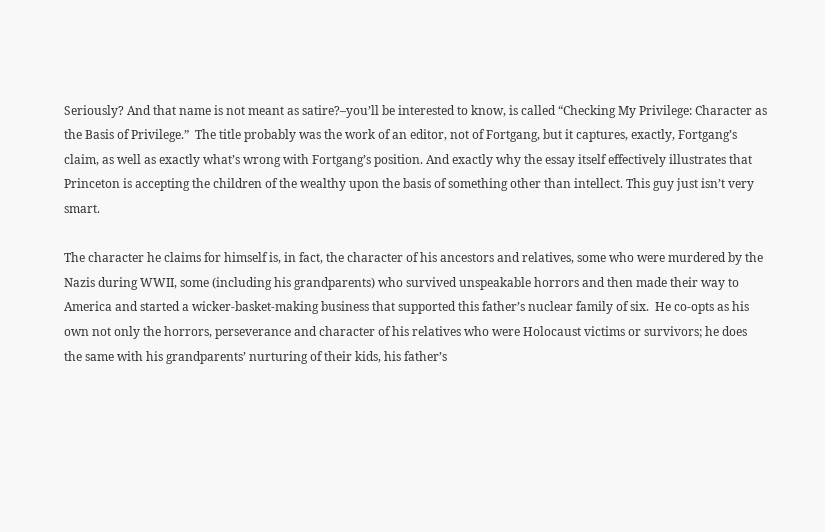Seriously? And that name is not meant as satire?–you’ll be interested to know, is called “Checking My Privilege: Character as the Basis of Privilege.”  The title probably was the work of an editor, not of Fortgang, but it captures, exactly, Fortgang’s claim, as well as exactly what’s wrong with Fortgang’s position. And exactly why the essay itself effectively illustrates that Princeton is accepting the children of the wealthy upon the basis of something other than intellect. This guy just isn’t very smart.

The character he claims for himself is, in fact, the character of his ancestors and relatives, some who were murdered by the Nazis during WWII, some (including his grandparents) who survived unspeakable horrors and then made their way to America and started a wicker-basket-making business that supported this father’s nuclear family of six.  He co-opts as his own not only the horrors, perseverance and character of his relatives who were Holocaust victims or survivors; he does the same with his grandparents’ nurturing of their kids, his father’s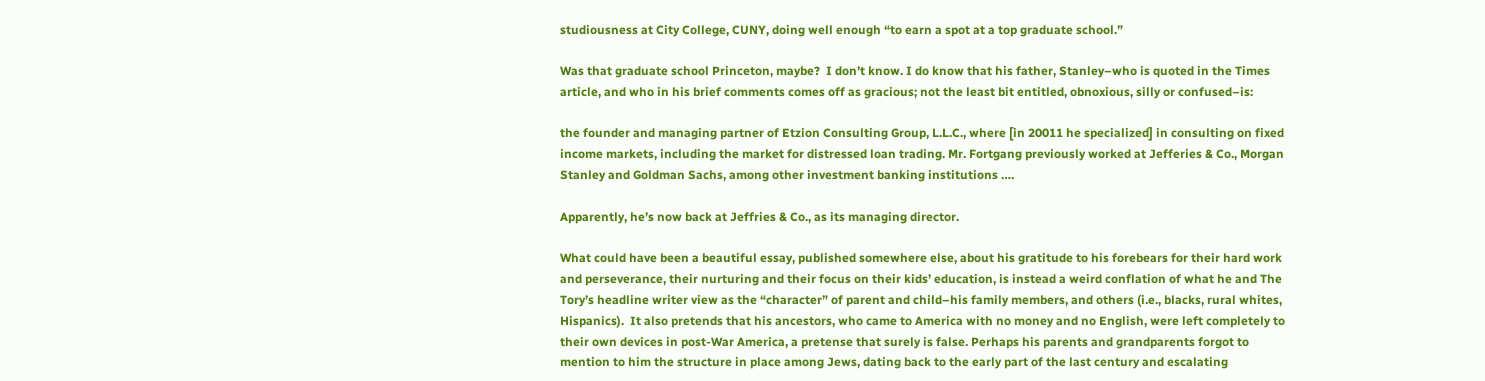studiousness at City College, CUNY, doing well enough “to earn a spot at a top graduate school.”

Was that graduate school Princeton, maybe?  I don’t know. I do know that his father, Stanley–who is quoted in the Times article, and who in his brief comments comes off as gracious; not the least bit entitled, obnoxious, silly or confused–is:

the founder and managing partner of Etzion Consulting Group, L.L.C., where [in 20011 he specialized] in consulting on fixed income markets, including the market for distressed loan trading. Mr. Fortgang previously worked at Jefferies & Co., Morgan Stanley and Goldman Sachs, among other investment banking institutions ….

Apparently, he’s now back at Jeffries & Co., as its managing director.

What could have been a beautiful essay, published somewhere else, about his gratitude to his forebears for their hard work and perseverance, their nurturing and their focus on their kids’ education, is instead a weird conflation of what he and The Tory’s headline writer view as the “character” of parent and child–his family members, and others (i.e., blacks, rural whites, Hispanics).  It also pretends that his ancestors, who came to America with no money and no English, were left completely to their own devices in post-War America, a pretense that surely is false. Perhaps his parents and grandparents forgot to mention to him the structure in place among Jews, dating back to the early part of the last century and escalating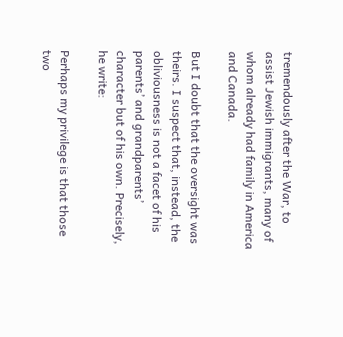tremendously after the War, to assist Jewish immigrants, many of whom already had family in America and Canada.

But I doubt that the oversight was theirs. I suspect that, instead, the obliviousness is not a facet of his parents’ and grandparents’ character but of his own. Precisely, he write:

Perhaps my privilege is that those two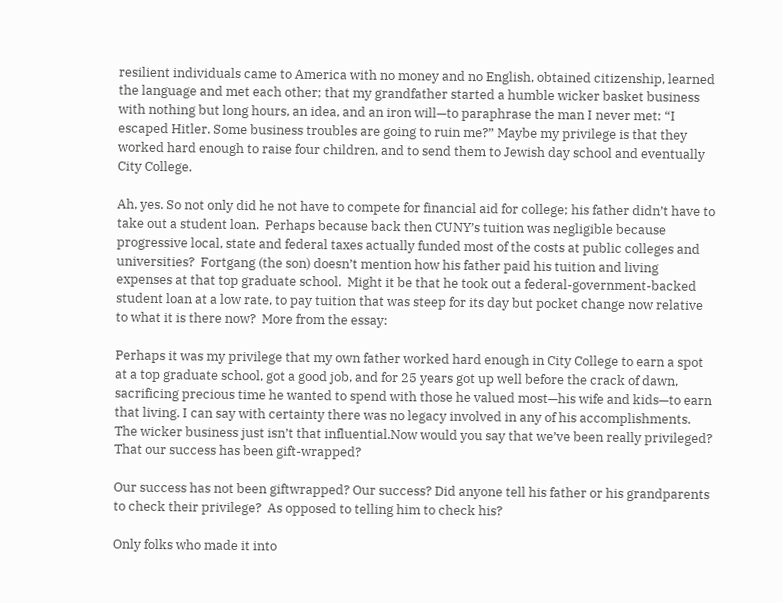resilient individuals came to America with no money and no English, obtained citizenship, learned the language and met each other; that my grandfather started a humble wicker basket business with nothing but long hours, an idea, and an iron will—to paraphrase the man I never met: “I escaped Hitler. Some business troubles are going to ruin me?” Maybe my privilege is that they worked hard enough to raise four children, and to send them to Jewish day school and eventually City College.

Ah, yes. So not only did he not have to compete for financial aid for college; his father didn’t have to take out a student loan.  Perhaps because back then CUNY’s tuition was negligible because progressive local, state and federal taxes actually funded most of the costs at public colleges and universities?  Fortgang (the son) doesn’t mention how his father paid his tuition and living expenses at that top graduate school.  Might it be that he took out a federal-government-backed student loan at a low rate, to pay tuition that was steep for its day but pocket change now relative to what it is there now?  More from the essay:

Perhaps it was my privilege that my own father worked hard enough in City College to earn a spot at a top graduate school, got a good job, and for 25 years got up well before the crack of dawn, sacrificing precious time he wanted to spend with those he valued most—his wife and kids—to earn that living. I can say with certainty there was no legacy involved in any of his accomplishments. The wicker business just isn’t that influential.Now would you say that we’ve been really privileged? That our success has been gift-wrapped?

Our success has not been giftwrapped? Our success? Did anyone tell his father or his grandparents to check their privilege?  As opposed to telling him to check his?

Only folks who made it into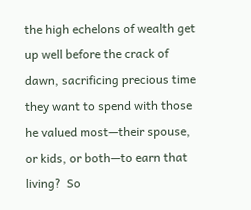the high echelons of wealth get up well before the crack of dawn, sacrificing precious time they want to spend with those he valued most—their spouse, or kids, or both—to earn that living?  So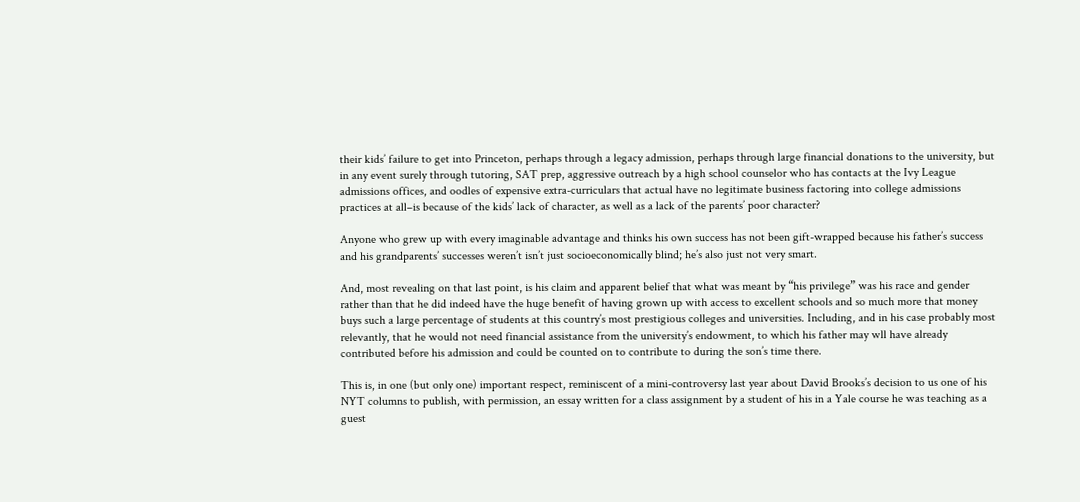their kids’ failure to get into Princeton, perhaps through a legacy admission, perhaps through large financial donations to the university, but in any event surely through tutoring, SAT prep, aggressive outreach by a high school counselor who has contacts at the Ivy League admissions offices, and oodles of expensive extra-curriculars that actual have no legitimate business factoring into college admissions practices at all–is because of the kids’ lack of character, as well as a lack of the parents’ poor character?

Anyone who grew up with every imaginable advantage and thinks his own success has not been gift-wrapped because his father’s success and his grandparents’ successes weren’t isn’t just socioeconomically blind; he’s also just not very smart.

And, most revealing on that last point, is his claim and apparent belief that what was meant by “his privilege” was his race and gender rather than that he did indeed have the huge benefit of having grown up with access to excellent schools and so much more that money buys such a large percentage of students at this country’s most prestigious colleges and universities. Including, and in his case probably most relevantly, that he would not need financial assistance from the university’s endowment, to which his father may wll have already contributed before his admission and could be counted on to contribute to during the son’s time there.

This is, in one (but only one) important respect, reminiscent of a mini-controversy last year about David Brooks’s decision to us one of his NYT columns to publish, with permission, an essay written for a class assignment by a student of his in a Yale course he was teaching as a guest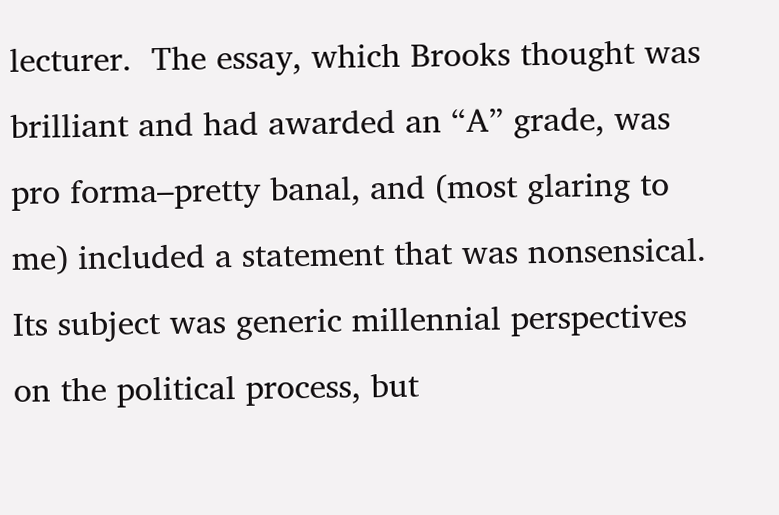lecturer.  The essay, which Brooks thought was brilliant and had awarded an “A” grade, was pro forma–pretty banal, and (most glaring to me) included a statement that was nonsensical.  Its subject was generic millennial perspectives on the political process, but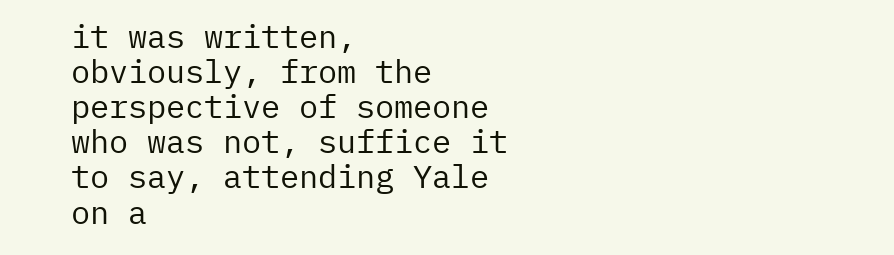it was written, obviously, from the perspective of someone who was not, suffice it to say, attending Yale on a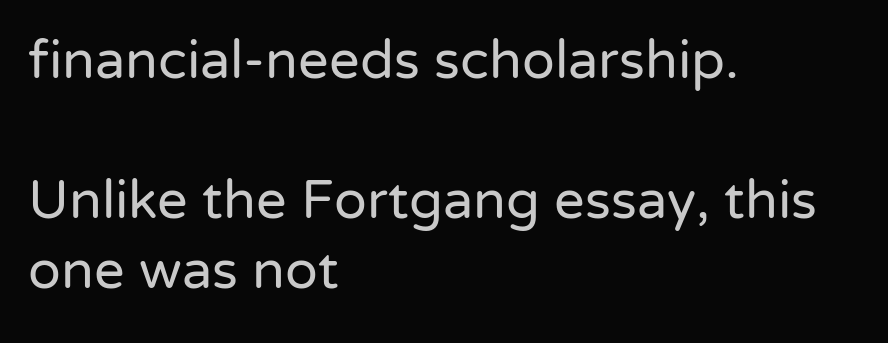financial-needs scholarship.

Unlike the Fortgang essay, this one was not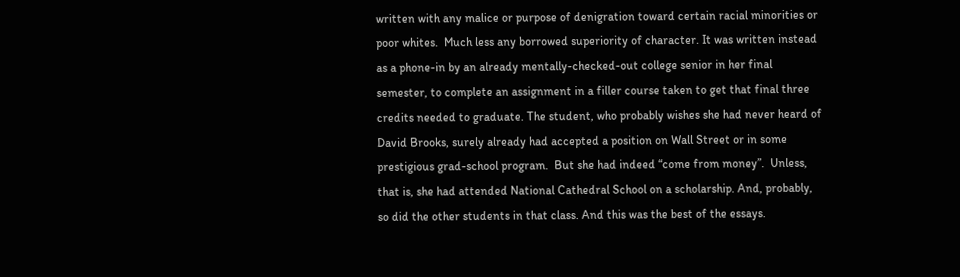written with any malice or purpose of denigration toward certain racial minorities or poor whites.  Much less any borrowed superiority of character. It was written instead as a phone-in by an already mentally-checked-out college senior in her final semester, to complete an assignment in a filler course taken to get that final three credits needed to graduate. The student, who probably wishes she had never heard of David Brooks, surely already had accepted a position on Wall Street or in some prestigious grad-school program.  But she had indeed “come from money”.  Unless, that is, she had attended National Cathedral School on a scholarship. And, probably, so did the other students in that class. And this was the best of the essays.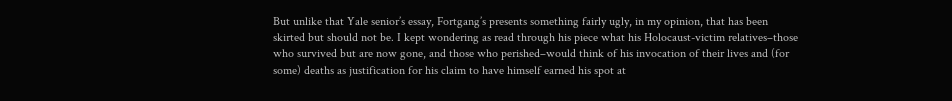But unlike that Yale senior’s essay, Fortgang’s presents something fairly ugly, in my opinion, that has been skirted but should not be. I kept wondering as read through his piece what his Holocaust-victim relatives–those who survived but are now gone, and those who perished–would think of his invocation of their lives and (for some) deaths as justification for his claim to have himself earned his spot at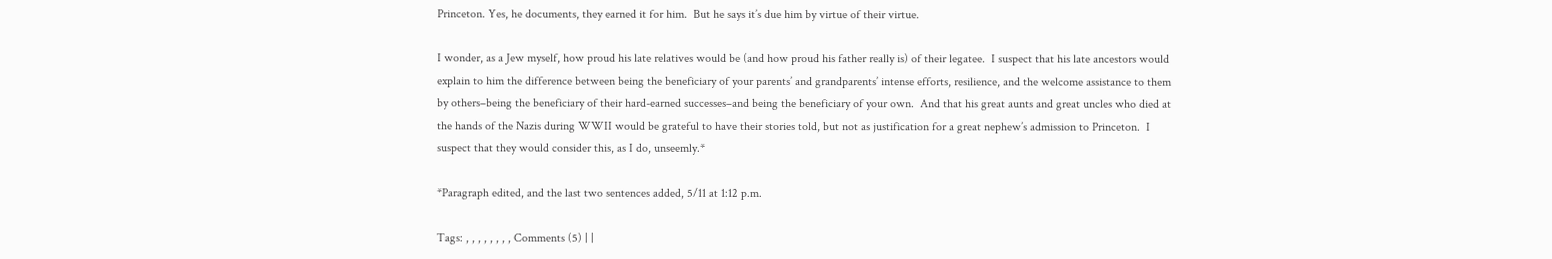Princeton. Yes, he documents, they earned it for him.  But he says it’s due him by virtue of their virtue.

I wonder, as a Jew myself, how proud his late relatives would be (and how proud his father really is) of their legatee.  I suspect that his late ancestors would explain to him the difference between being the beneficiary of your parents’ and grandparents’ intense efforts, resilience, and the welcome assistance to them by others–being the beneficiary of their hard-earned successes–and being the beneficiary of your own.  And that his great aunts and great uncles who died at the hands of the Nazis during WWII would be grateful to have their stories told, but not as justification for a great nephew’s admission to Princeton.  I suspect that they would consider this, as I do, unseemly.*

*Paragraph edited, and the last two sentences added, 5/11 at 1:12 p.m.

Tags: , , , , , , , , Comments (5) | |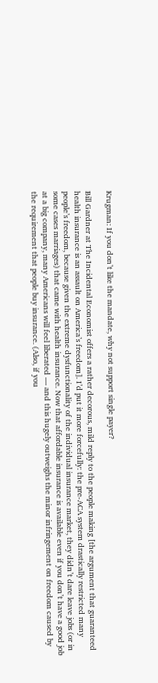Krugman: If you don’t like the mandate, why not support single payer?

Bill Gardner at The Incidental Economist offers a rather decorous, mild reply to the people making [the argument that guaranteed health insurance is an assault on America’s freedom]. I’d put it more forcefully: the pre-ACA system drastically restricted many people’s freedom, because given the extreme dysfunctionality of the individual insurance market, they didn’t dare leave jobs (or in some cases marriages) that came with health insurance. Now that affordable insurance is available even if you don’t have a good job at a big company, many Americans will feel liberated — and this hugely outweighs the minor infringement on freedom caused by the requirement that people buy insurance. (Also, if you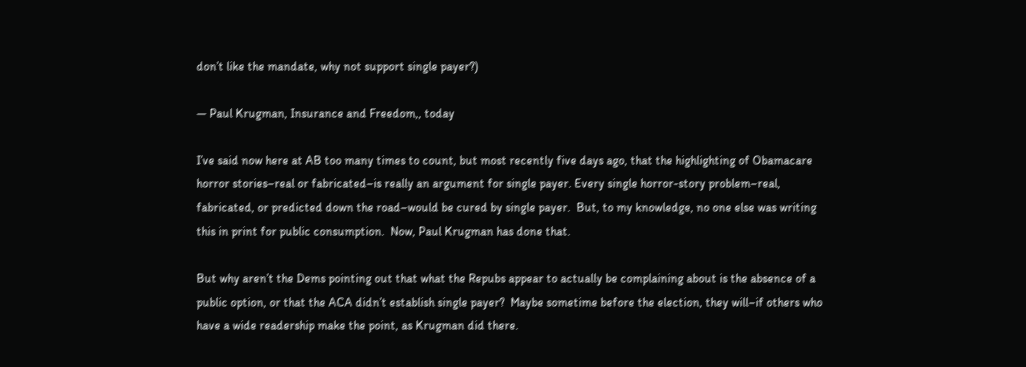don’t like the mandate, why not support single payer?)

— Paul Krugman, Insurance and Freedom,, today

I’ve said now here at AB too many times to count, but most recently five days ago, that the highlighting of Obamacare horror stories–real or fabricated–is really an argument for single payer. Every single horror-story problem–real, fabricated, or predicted down the road–would be cured by single payer.  But, to my knowledge, no one else was writing this in print for public consumption.  Now, Paul Krugman has done that.

But why aren’t the Dems pointing out that what the Repubs appear to actually be complaining about is the absence of a public option, or that the ACA didn’t establish single payer?  Maybe sometime before the election, they will–if others who have a wide readership make the point, as Krugman did there.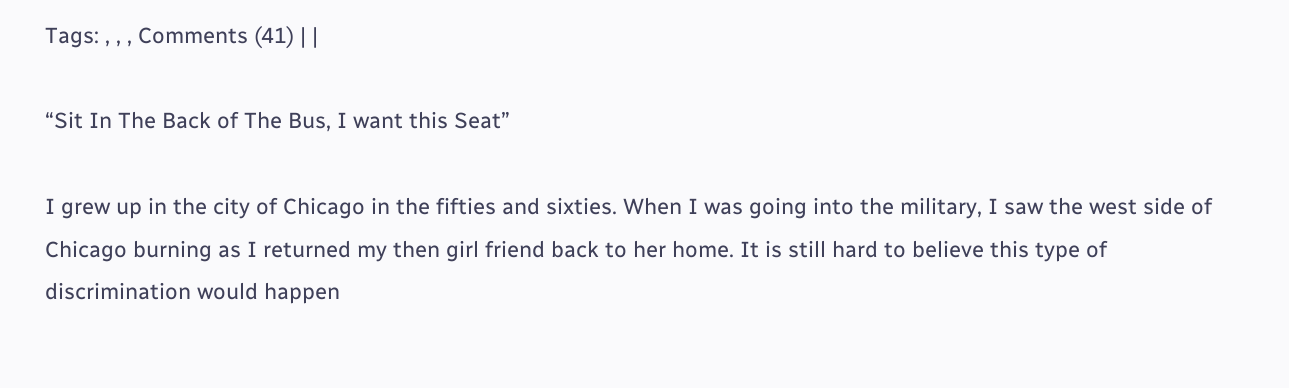Tags: , , , Comments (41) | |

“Sit In The Back of The Bus, I want this Seat”

I grew up in the city of Chicago in the fifties and sixties. When I was going into the military, I saw the west side of Chicago burning as I returned my then girl friend back to her home. It is still hard to believe this type of discrimination would happen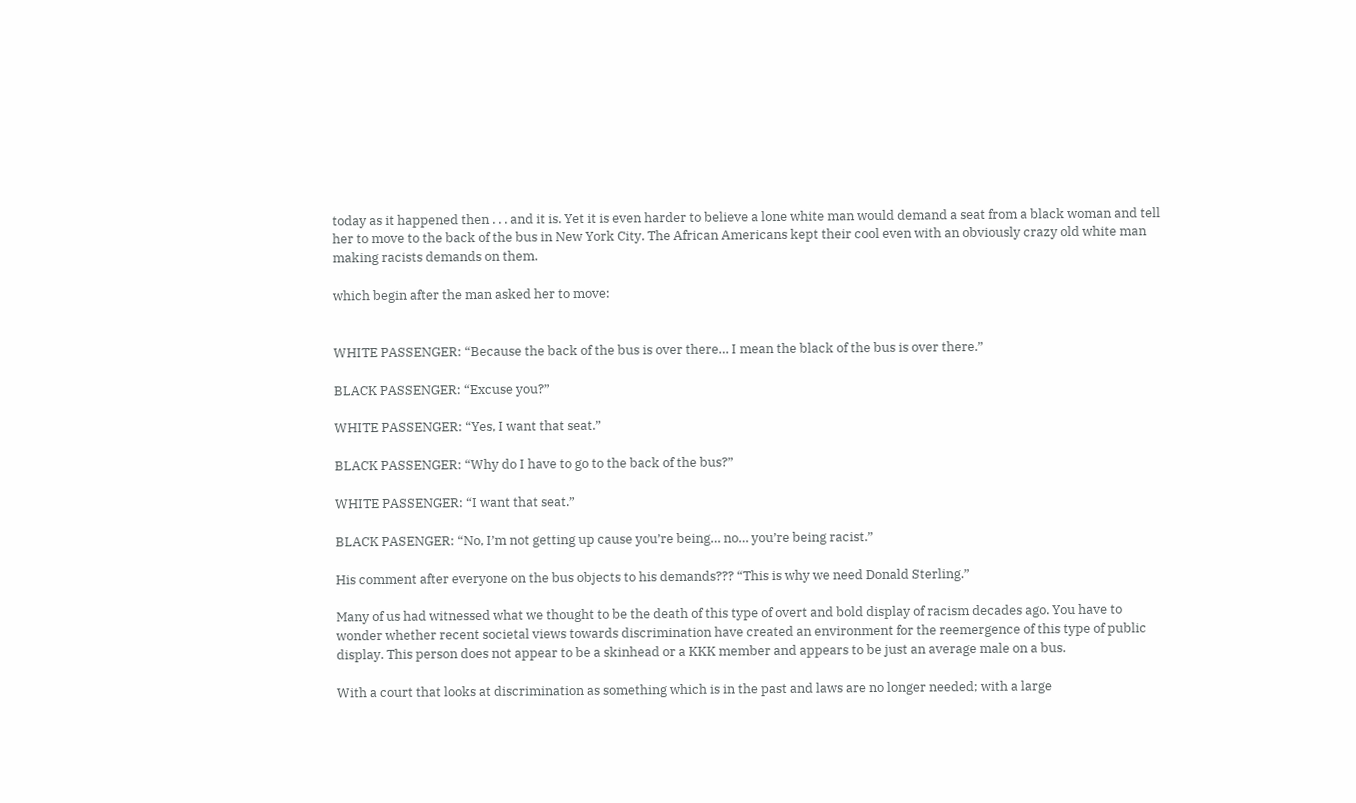today as it happened then . . . and it is. Yet it is even harder to believe a lone white man would demand a seat from a black woman and tell her to move to the back of the bus in New York City. The African Americans kept their cool even with an obviously crazy old white man making racists demands on them.

which begin after the man asked her to move:


WHITE PASSENGER: “Because the back of the bus is over there… I mean the black of the bus is over there.”

BLACK PASSENGER: “Excuse you?”

WHITE PASSENGER: “Yes, I want that seat.”

BLACK PASSENGER: “Why do I have to go to the back of the bus?”

WHITE PASSENGER: “I want that seat.”

BLACK PASENGER: “No, I’m not getting up cause you’re being… no… you’re being racist.”

His comment after everyone on the bus objects to his demands??? “This is why we need Donald Sterling.”

Many of us had witnessed what we thought to be the death of this type of overt and bold display of racism decades ago. You have to wonder whether recent societal views towards discrimination have created an environment for the reemergence of this type of public display. This person does not appear to be a skinhead or a KKK member and appears to be just an average male on a bus.

With a court that looks at discrimination as something which is in the past and laws are no longer needed; with a large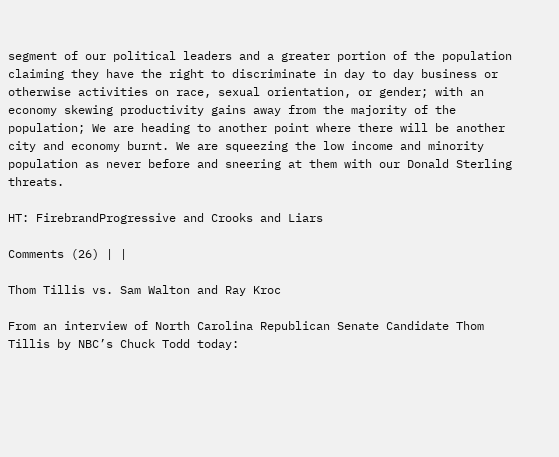segment of our political leaders and a greater portion of the population claiming they have the right to discriminate in day to day business or otherwise activities on race, sexual orientation, or gender; with an economy skewing productivity gains away from the majority of the population; We are heading to another point where there will be another city and economy burnt. We are squeezing the low income and minority population as never before and sneering at them with our Donald Sterling threats.

HT: FirebrandProgressive and Crooks and Liars

Comments (26) | |

Thom Tillis vs. Sam Walton and Ray Kroc

From an interview of North Carolina Republican Senate Candidate Thom Tillis by NBC’s Chuck Todd today: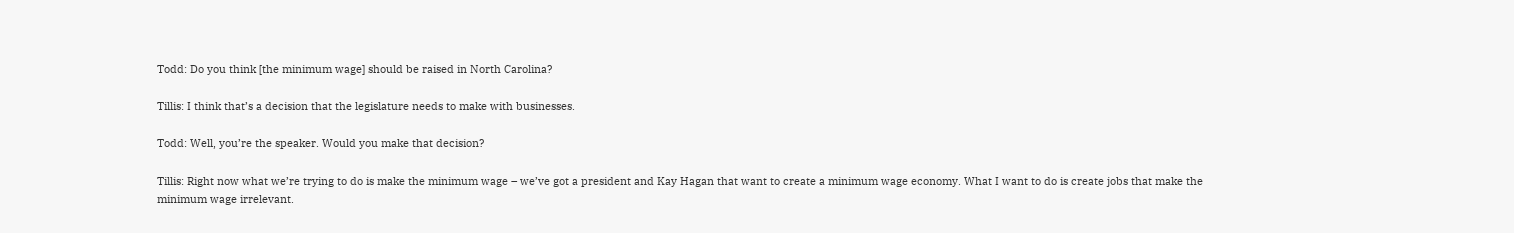Todd: Do you think [the minimum wage] should be raised in North Carolina?

Tillis: I think that’s a decision that the legislature needs to make with businesses.

Todd: Well, you’re the speaker. Would you make that decision?

Tillis: Right now what we’re trying to do is make the minimum wage – we’ve got a president and Kay Hagan that want to create a minimum wage economy. What I want to do is create jobs that make the minimum wage irrelevant.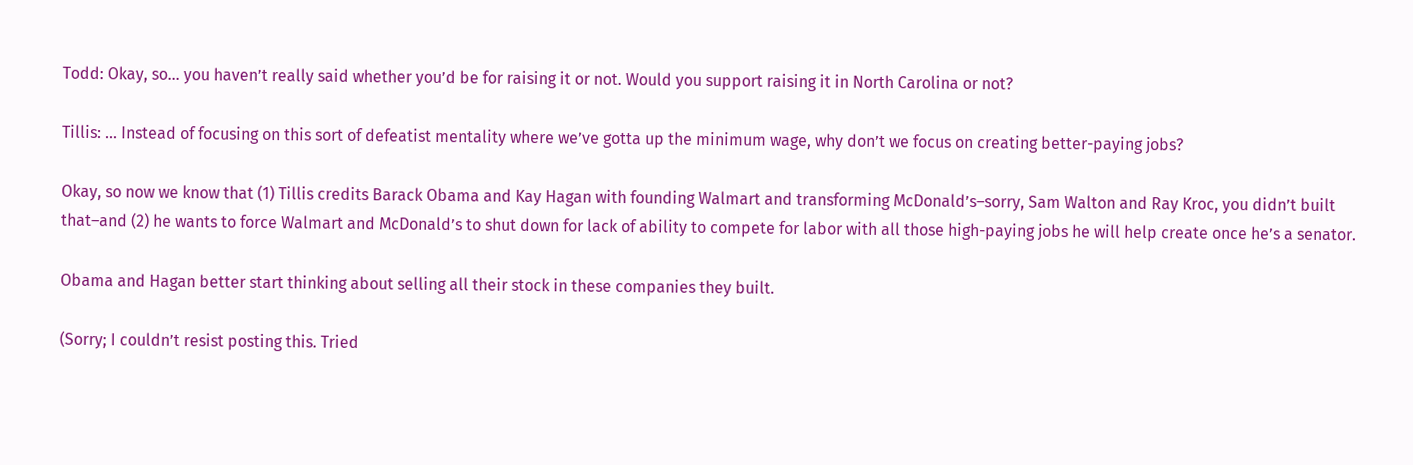Todd: Okay, so… you haven’t really said whether you’d be for raising it or not. Would you support raising it in North Carolina or not?

Tillis: … Instead of focusing on this sort of defeatist mentality where we’ve gotta up the minimum wage, why don’t we focus on creating better-paying jobs?

Okay, so now we know that (1) Tillis credits Barack Obama and Kay Hagan with founding Walmart and transforming McDonald’s–sorry, Sam Walton and Ray Kroc, you didn’t built that–and (2) he wants to force Walmart and McDonald’s to shut down for lack of ability to compete for labor with all those high-paying jobs he will help create once he’s a senator.

Obama and Hagan better start thinking about selling all their stock in these companies they built.

(Sorry; I couldn’t resist posting this. Tried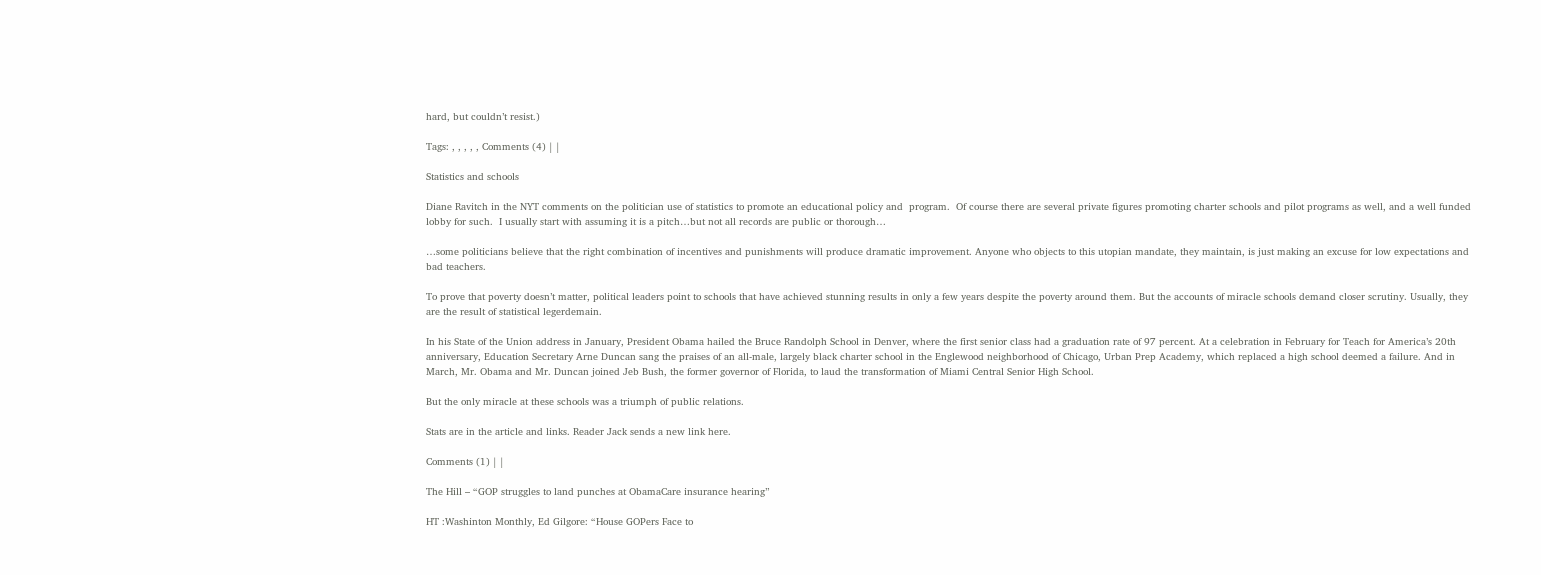hard, but couldn’t resist.)

Tags: , , , , , Comments (4) | |

Statistics and schools

Diane Ravitch in the NYT comments on the politician use of statistics to promote an educational policy and  program.  Of course there are several private figures promoting charter schools and pilot programs as well, and a well funded lobby for such.  I usually start with assuming it is a pitch…but not all records are public or thorough…

…some politicians believe that the right combination of incentives and punishments will produce dramatic improvement. Anyone who objects to this utopian mandate, they maintain, is just making an excuse for low expectations and bad teachers.

To prove that poverty doesn’t matter, political leaders point to schools that have achieved stunning results in only a few years despite the poverty around them. But the accounts of miracle schools demand closer scrutiny. Usually, they are the result of statistical legerdemain.

In his State of the Union address in January, President Obama hailed the Bruce Randolph School in Denver, where the first senior class had a graduation rate of 97 percent. At a celebration in February for Teach for America’s 20th anniversary, Education Secretary Arne Duncan sang the praises of an all-male, largely black charter school in the Englewood neighborhood of Chicago, Urban Prep Academy, which replaced a high school deemed a failure. And in March, Mr. Obama and Mr. Duncan joined Jeb Bush, the former governor of Florida, to laud the transformation of Miami Central Senior High School.

But the only miracle at these schools was a triumph of public relations.

Stats are in the article and links. Reader Jack sends a new link here.

Comments (1) | |

The Hill – “GOP struggles to land punches at ObamaCare insurance hearing”

HT :Washinton Monthly, Ed Gilgore: “House GOPers Face to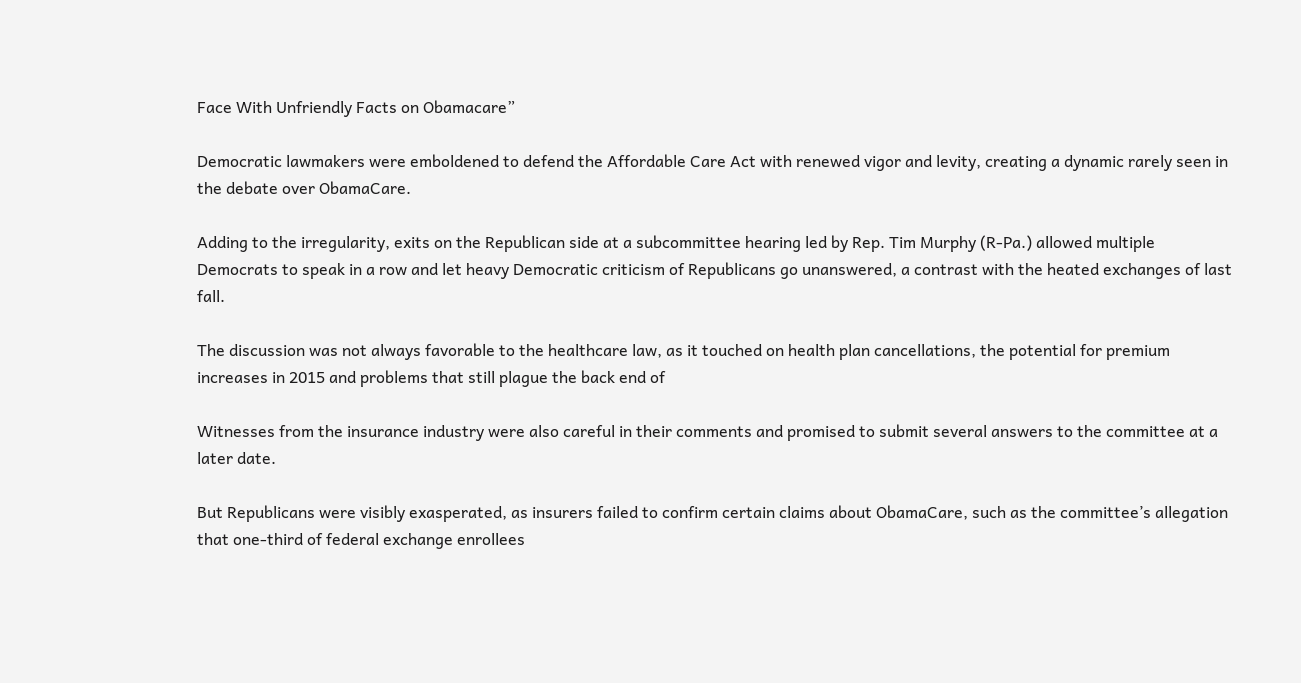Face With Unfriendly Facts on Obamacare”

Democratic lawmakers were emboldened to defend the Affordable Care Act with renewed vigor and levity, creating a dynamic rarely seen in the debate over ObamaCare.

Adding to the irregularity, exits on the Republican side at a subcommittee hearing led by Rep. Tim Murphy (R-Pa.) allowed multiple Democrats to speak in a row and let heavy Democratic criticism of Republicans go unanswered, a contrast with the heated exchanges of last fall.

The discussion was not always favorable to the healthcare law, as it touched on health plan cancellations, the potential for premium increases in 2015 and problems that still plague the back end of

Witnesses from the insurance industry were also careful in their comments and promised to submit several answers to the committee at a later date.

But Republicans were visibly exasperated, as insurers failed to confirm certain claims about ObamaCare, such as the committee’s allegation that one-third of federal exchange enrollees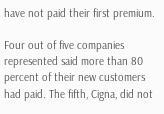have not paid their first premium.

Four out of five companies represented said more than 80 percent of their new customers had paid. The fifth, Cigna, did not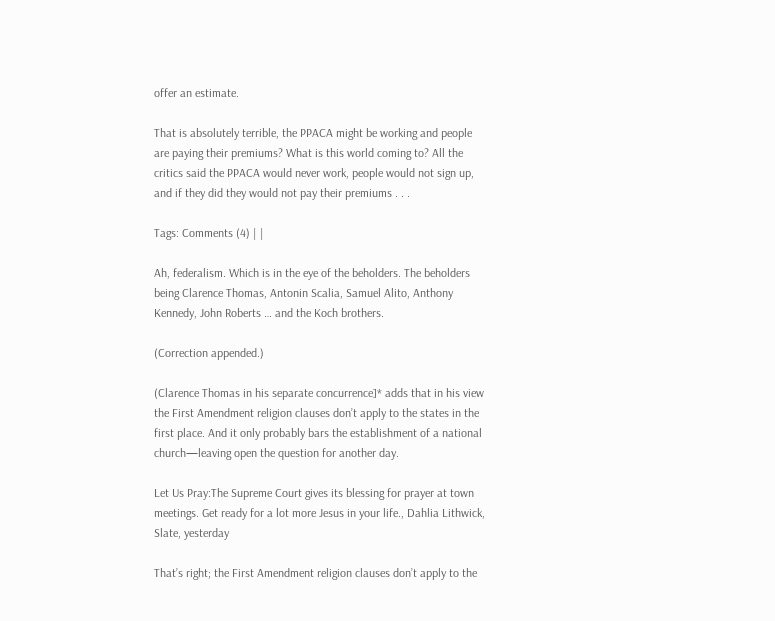offer an estimate.

That is absolutely terrible, the PPACA might be working and people are paying their premiums? What is this world coming to? All the critics said the PPACA would never work, people would not sign up, and if they did they would not pay their premiums . . .

Tags: Comments (4) | |

Ah, federalism. Which is in the eye of the beholders. The beholders being Clarence Thomas, Antonin Scalia, Samuel Alito, Anthony Kennedy, John Roberts … and the Koch brothers.

(Correction appended.)

(Clarence Thomas in his separate concurrence]* adds that in his view the First Amendment religion clauses don’t apply to the states in the first place. And it only probably bars the establishment of a national church—leaving open the question for another day.

Let Us Pray:The Supreme Court gives its blessing for prayer at town meetings. Get ready for a lot more Jesus in your life., Dahlia Lithwick, Slate, yesterday

That’s right; the First Amendment religion clauses don’t apply to the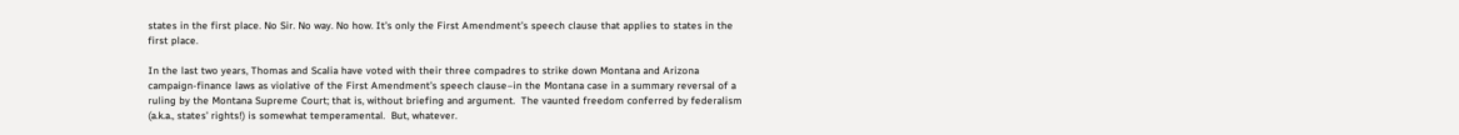states in the first place. No Sir. No way. No how. It’s only the First Amendment’s speech clause that applies to states in the first place.

In the last two years, Thomas and Scalia have voted with their three compadres to strike down Montana and Arizona campaign-finance laws as violative of the First Amendment’s speech clause–in the Montana case in a summary reversal of a ruling by the Montana Supreme Court; that is, without briefing and argument.  The vaunted freedom conferred by federalism (a.k.a., states’ rights!) is somewhat temperamental.  But, whatever.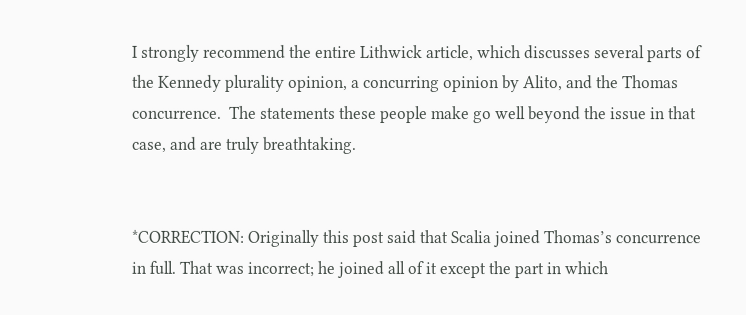I strongly recommend the entire Lithwick article, which discusses several parts of the Kennedy plurality opinion, a concurring opinion by Alito, and the Thomas concurrence.  The statements these people make go well beyond the issue in that case, and are truly breathtaking.


*CORRECTION: Originally this post said that Scalia joined Thomas’s concurrence in full. That was incorrect; he joined all of it except the part in which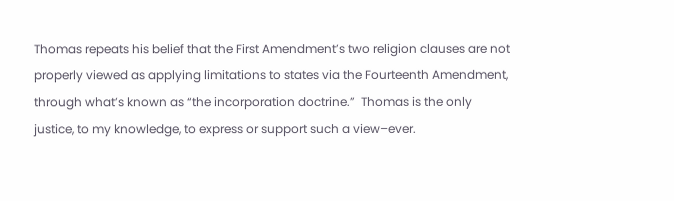Thomas repeats his belief that the First Amendment’s two religion clauses are not properly viewed as applying limitations to states via the Fourteenth Amendment, through what’s known as “the incorporation doctrine.”  Thomas is the only justice, to my knowledge, to express or support such a view–ever.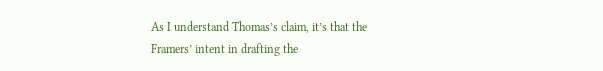As I understand Thomas’s claim, it’s that the Framers’ intent in drafting the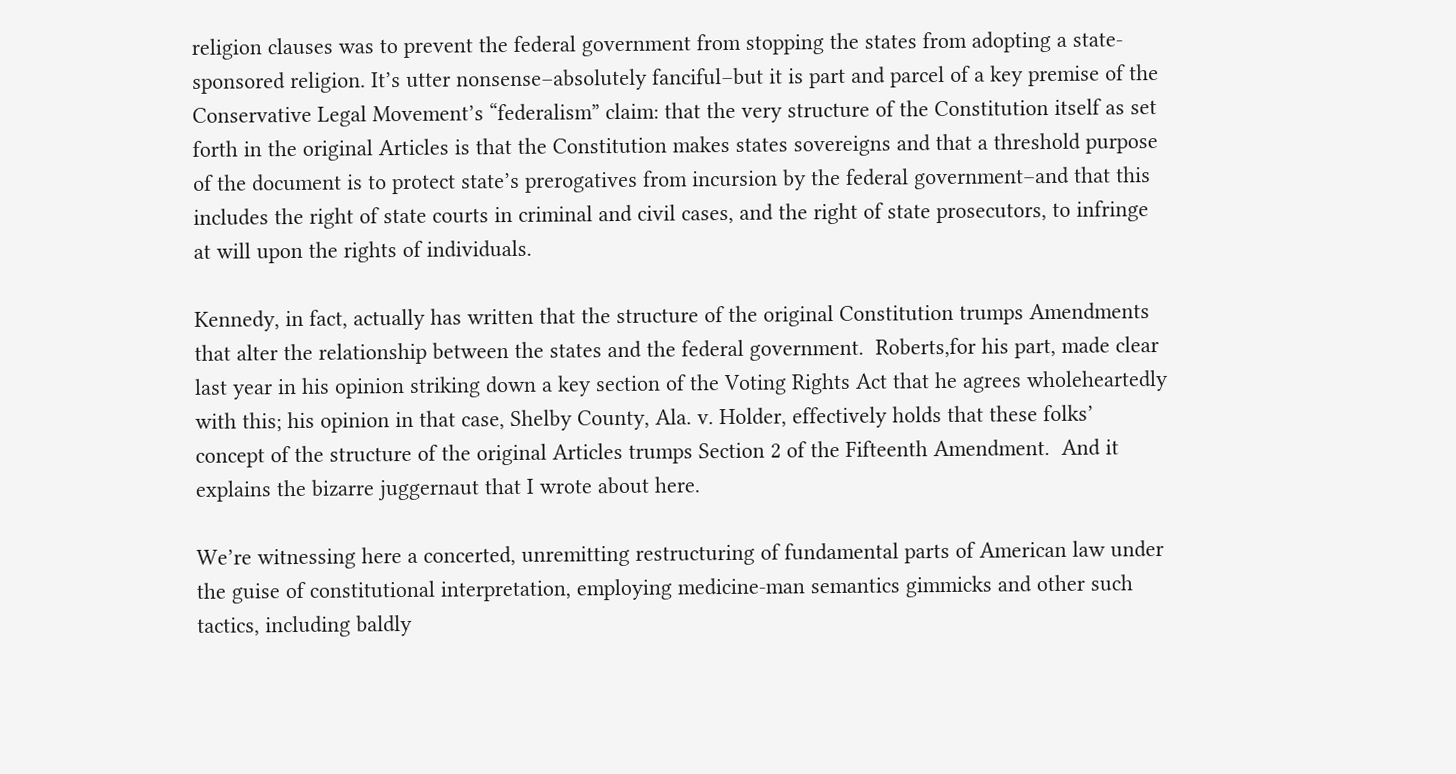religion clauses was to prevent the federal government from stopping the states from adopting a state-sponsored religion. It’s utter nonsense–absolutely fanciful–but it is part and parcel of a key premise of the Conservative Legal Movement’s “federalism” claim: that the very structure of the Constitution itself as set forth in the original Articles is that the Constitution makes states sovereigns and that a threshold purpose of the document is to protect state’s prerogatives from incursion by the federal government–and that this includes the right of state courts in criminal and civil cases, and the right of state prosecutors, to infringe at will upon the rights of individuals.

Kennedy, in fact, actually has written that the structure of the original Constitution trumps Amendments that alter the relationship between the states and the federal government.  Roberts,for his part, made clear last year in his opinion striking down a key section of the Voting Rights Act that he agrees wholeheartedly with this; his opinion in that case, Shelby County, Ala. v. Holder, effectively holds that these folks’ concept of the structure of the original Articles trumps Section 2 of the Fifteenth Amendment.  And it explains the bizarre juggernaut that I wrote about here.

We’re witnessing here a concerted, unremitting restructuring of fundamental parts of American law under the guise of constitutional interpretation, employing medicine-man semantics gimmicks and other such tactics, including baldly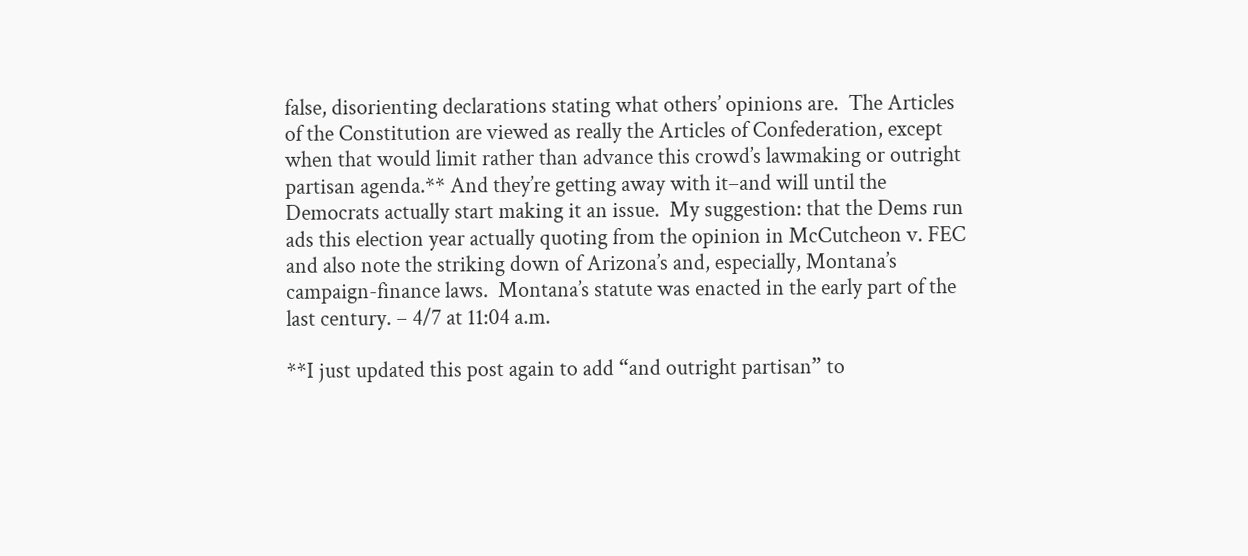false, disorienting declarations stating what others’ opinions are.  The Articles of the Constitution are viewed as really the Articles of Confederation, except when that would limit rather than advance this crowd’s lawmaking or outright partisan agenda.** And they’re getting away with it–and will until the Democrats actually start making it an issue.  My suggestion: that the Dems run ads this election year actually quoting from the opinion in McCutcheon v. FEC and also note the striking down of Arizona’s and, especially, Montana’s campaign-finance laws.  Montana’s statute was enacted in the early part of the last century. – 4/7 at 11:04 a.m.

**I just updated this post again to add “and outright partisan” to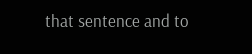that sentence and to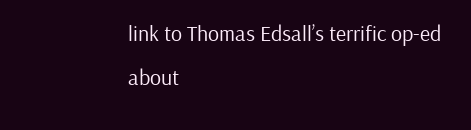link to Thomas Edsall’s terrific op-ed about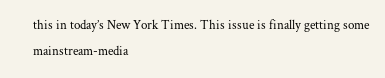this in today’s New York Times. This issue is finally getting some mainstream-media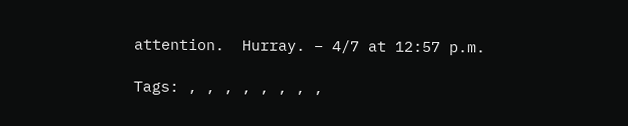attention.  Hurray. – 4/7 at 12:57 p.m.

Tags: , , , , , , , ,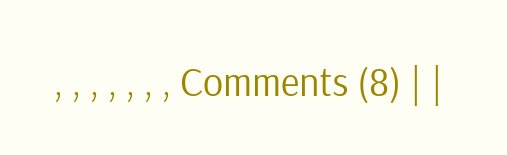, , , , , , , Comments (8) | |